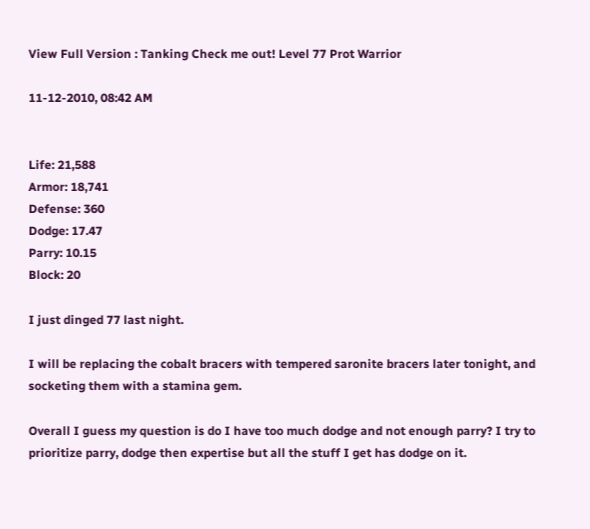View Full Version : Tanking Check me out! Level 77 Prot Warrior

11-12-2010, 08:42 AM


Life: 21,588
Armor: 18,741
Defense: 360
Dodge: 17.47
Parry: 10.15
Block: 20

I just dinged 77 last night.

I will be replacing the cobalt bracers with tempered saronite bracers later tonight, and socketing them with a stamina gem.

Overall I guess my question is do I have too much dodge and not enough parry? I try to prioritize parry, dodge then expertise but all the stuff I get has dodge on it.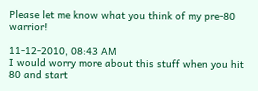Please let me know what you think of my pre-80 warrior!

11-12-2010, 08:43 AM
I would worry more about this stuff when you hit 80 and start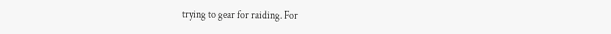trying to gear for raiding. For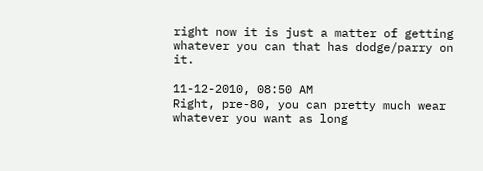right now it is just a matter of getting whatever you can that has dodge/parry on it.

11-12-2010, 08:50 AM
Right, pre-80, you can pretty much wear whatever you want as long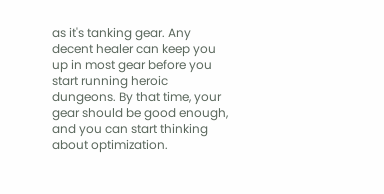as it's tanking gear. Any decent healer can keep you up in most gear before you start running heroic dungeons. By that time, your gear should be good enough, and you can start thinking about optimization.